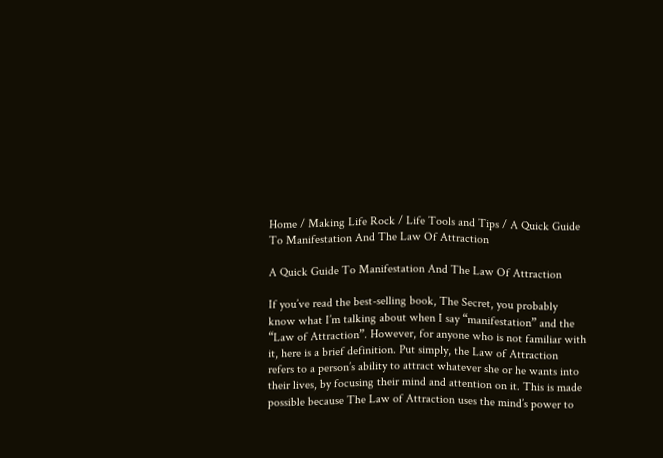Home / Making Life Rock / Life Tools and Tips / A Quick Guide To Manifestation And The Law Of Attraction

A Quick Guide To Manifestation And The Law Of Attraction

If you’ve read the best-selling book, The Secret, you probably know what I’m talking about when I say “manifestation” and the “Law of Attraction”. However, for anyone who is not familiar with it, here is a brief definition. Put simply, the Law of Attraction refers to a person’s ability to attract whatever she or he wants into their lives, by focusing their mind and attention on it. This is made possible because The Law of Attraction uses the mind’s power to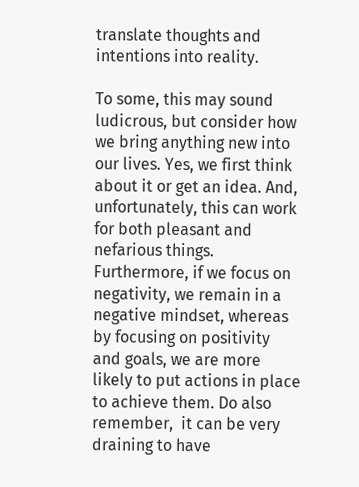translate thoughts and intentions into reality.

To some, this may sound ludicrous, but consider how we bring anything new into our lives. Yes, we first think about it or get an idea. And, unfortunately, this can work for both pleasant and nefarious things. Furthermore, if we focus on negativity, we remain in a negative mindset, whereas by focusing on positivity and goals, we are more likely to put actions in place to achieve them. Do also remember,  it can be very draining to have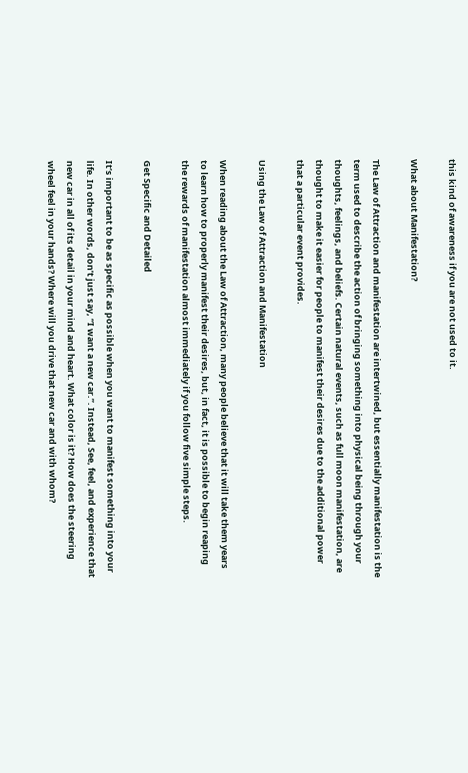this kind of awareness if you are not used to it.

What about Manifestation?

The Law of Attraction and manifestation are intertwined, but essentially manifestation is the term used to describe the action of bringing something into physical being through your thoughts, feelings, and beliefs. Certain natural events, such as full moon manifestation, are thought to make it easier for people to manifest their desires due to the additional power that a particular event provides.

Using the Law of Attraction and Manifestation

When reading about the Law of Attraction, many people believe that it will take them years to learn how to properly manifest their desires, but, in fact, it is possible to begin reaping the rewards of manifestation almost immediately if you follow five simple steps.

Get Specific and Detailed

It’s important to be as specific as possible when you want to manifest something into your life. In other words, don’t just say, “I want a new car.”. Instead, See, feel, and experience that new car in all of its detail in your mind and heart. What color is it? How does the steering wheel feel in your hands? Where will you drive that new car and with whom?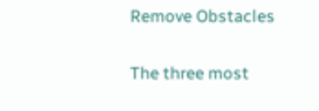Remove Obstacles

The three most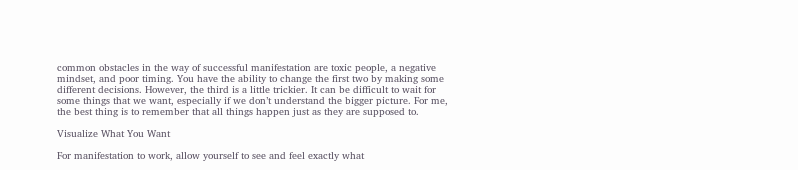common obstacles in the way of successful manifestation are toxic people, a negative mindset, and poor timing. You have the ability to change the first two by making some different decisions. However, the third is a little trickier. It can be difficult to wait for some things that we want, especially if we don’t understand the bigger picture. For me, the best thing is to remember that all things happen just as they are supposed to.

Visualize What You Want

For manifestation to work, allow yourself to see and feel exactly what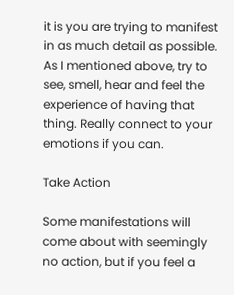it is you are trying to manifest in as much detail as possible. As I mentioned above, try to see, smell, hear and feel the experience of having that thing. Really connect to your emotions if you can.

Take Action

Some manifestations will come about with seemingly no action, but if you feel a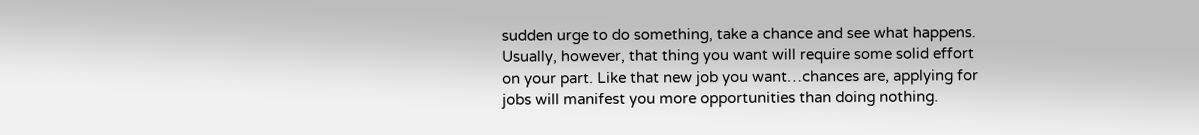sudden urge to do something, take a chance and see what happens. Usually, however, that thing you want will require some solid effort on your part. Like that new job you want…chances are, applying for jobs will manifest you more opportunities than doing nothing.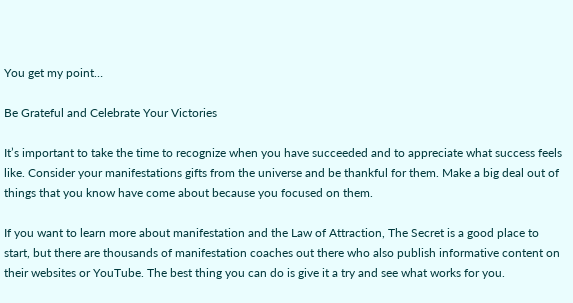You get my point…

Be Grateful and Celebrate Your Victories

It’s important to take the time to recognize when you have succeeded and to appreciate what success feels like. Consider your manifestations gifts from the universe and be thankful for them. Make a big deal out of things that you know have come about because you focused on them.

If you want to learn more about manifestation and the Law of Attraction, The Secret is a good place to start, but there are thousands of manifestation coaches out there who also publish informative content on their websites or YouTube. The best thing you can do is give it a try and see what works for you.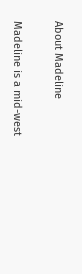About Madeline

Madeline is a mid-west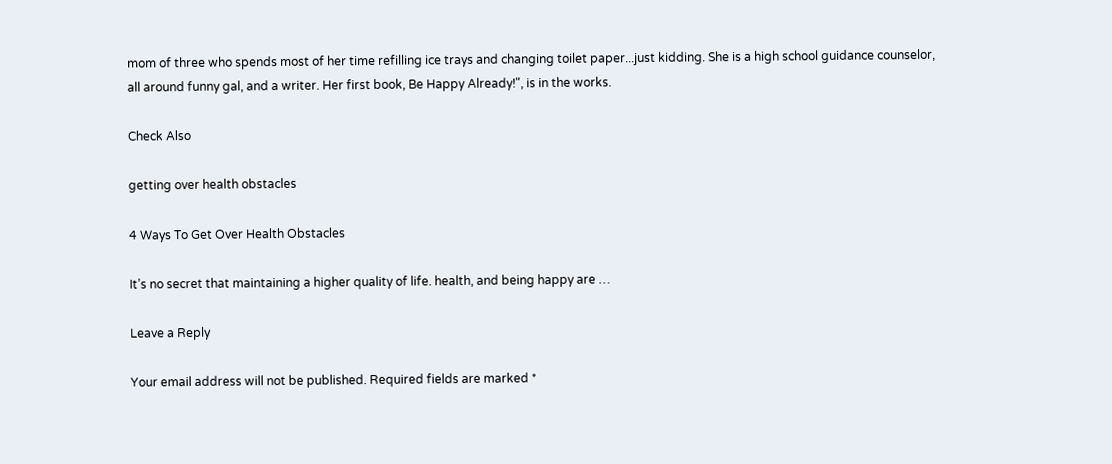mom of three who spends most of her time refilling ice trays and changing toilet paper...just kidding. She is a high school guidance counselor, all around funny gal, and a writer. Her first book, Be Happy Already!", is in the works.

Check Also

getting over health obstacles

4 Ways To Get Over Health Obstacles

It’s no secret that maintaining a higher quality of life. health, and being happy are …

Leave a Reply

Your email address will not be published. Required fields are marked *